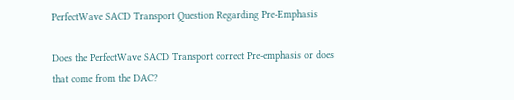PerfectWave SACD Transport Question Regarding Pre-Emphasis

Does the PerfectWave SACD Transport correct Pre-emphasis or does that come from the DAC?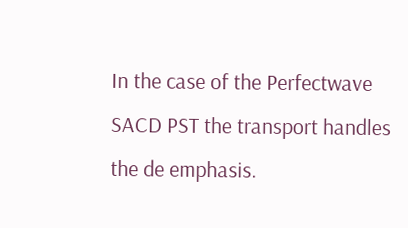In the case of the Perfectwave SACD PST the transport handles the de emphasis.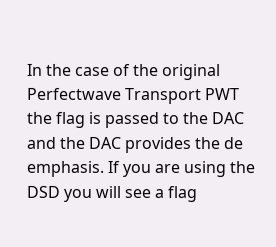In the case of the original Perfectwave Transport PWT the flag is passed to the DAC and the DAC provides the de emphasis. If you are using the DSD you will see a flag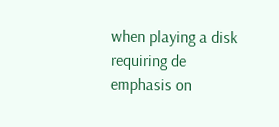when playing a disk requiring de emphasis on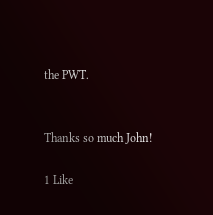the PWT.


Thanks so much John!

1 Like